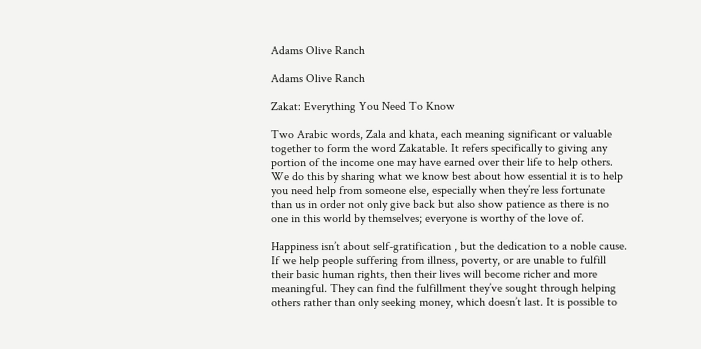Adams Olive Ranch

Adams Olive Ranch

Zakat: Everything You Need To Know

Two Arabic words, Zala and khata, each meaning significant or valuable together to form the word Zakatable. It refers specifically to giving any portion of the income one may have earned over their life to help others. We do this by sharing what we know best about how essential it is to help you need help from someone else, especially when they’re less fortunate than us in order not only give back but also show patience as there is no one in this world by themselves; everyone is worthy of the love of.

Happiness isn’t about self-gratification , but the dedication to a noble cause. If we help people suffering from illness, poverty, or are unable to fulfill their basic human rights, then their lives will become richer and more meaningful. They can find the fulfillment they’ve sought through helping others rather than only seeking money, which doesn’t last. It is possible to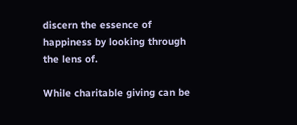discern the essence of happiness by looking through the lens of.

While charitable giving can be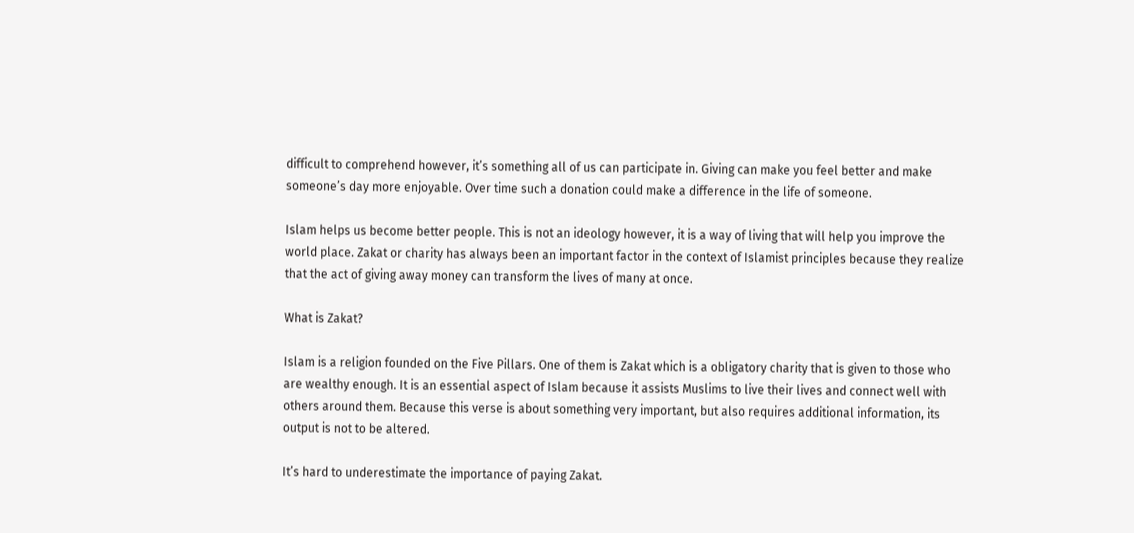difficult to comprehend however, it’s something all of us can participate in. Giving can make you feel better and make someone’s day more enjoyable. Over time such a donation could make a difference in the life of someone.

Islam helps us become better people. This is not an ideology however, it is a way of living that will help you improve the world place. Zakat or charity has always been an important factor in the context of Islamist principles because they realize that the act of giving away money can transform the lives of many at once.

What is Zakat?

Islam is a religion founded on the Five Pillars. One of them is Zakat which is a obligatory charity that is given to those who are wealthy enough. It is an essential aspect of Islam because it assists Muslims to live their lives and connect well with others around them. Because this verse is about something very important, but also requires additional information, its output is not to be altered.

It’s hard to underestimate the importance of paying Zakat.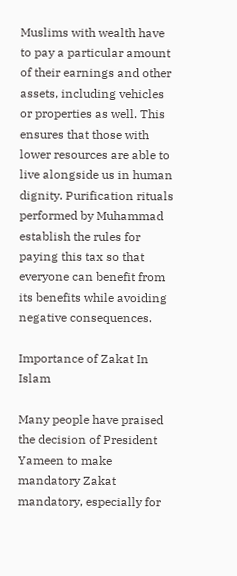Muslims with wealth have to pay a particular amount of their earnings and other assets, including vehicles or properties as well. This ensures that those with lower resources are able to live alongside us in human dignity. Purification rituals performed by Muhammad establish the rules for paying this tax so that everyone can benefit from its benefits while avoiding negative consequences.

Importance of Zakat In Islam

Many people have praised the decision of President Yameen to make mandatory Zakat mandatory, especially for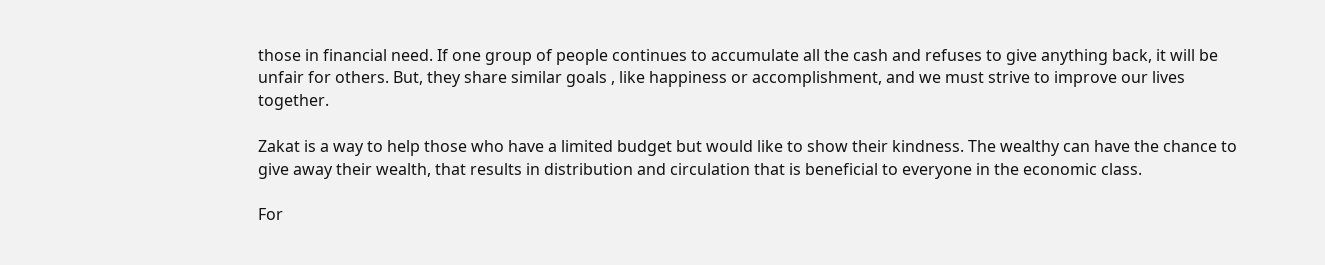those in financial need. If one group of people continues to accumulate all the cash and refuses to give anything back, it will be unfair for others. But, they share similar goals , like happiness or accomplishment, and we must strive to improve our lives together.

Zakat is a way to help those who have a limited budget but would like to show their kindness. The wealthy can have the chance to give away their wealth, that results in distribution and circulation that is beneficial to everyone in the economic class.

For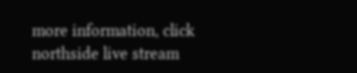more information, click northside live stream